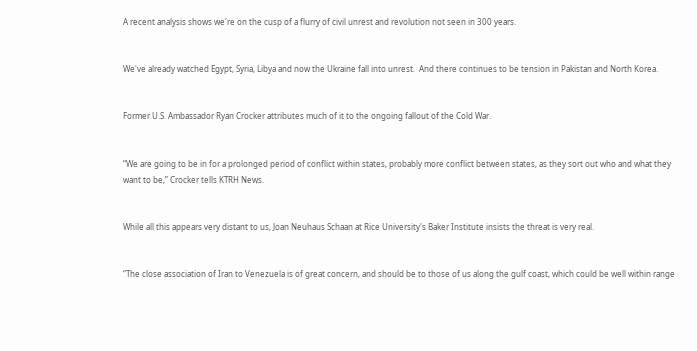A recent analysis shows we're on the cusp of a flurry of civil unrest and revolution not seen in 300 years.


We've already watched Egypt, Syria, Libya and now the Ukraine fall into unrest.  And there continues to be tension in Pakistan and North Korea.


Former U.S. Ambassador Ryan Crocker attributes much of it to the ongoing fallout of the Cold War.


“We are going to be in for a prolonged period of conflict within states, probably more conflict between states, as they sort out who and what they want to be,” Crocker tells KTRH News.


While all this appears very distant to us, Joan Neuhaus Schaan at Rice University's Baker Institute insists the threat is very real.


“The close association of Iran to Venezuela is of great concern, and should be to those of us along the gulf coast, which could be well within range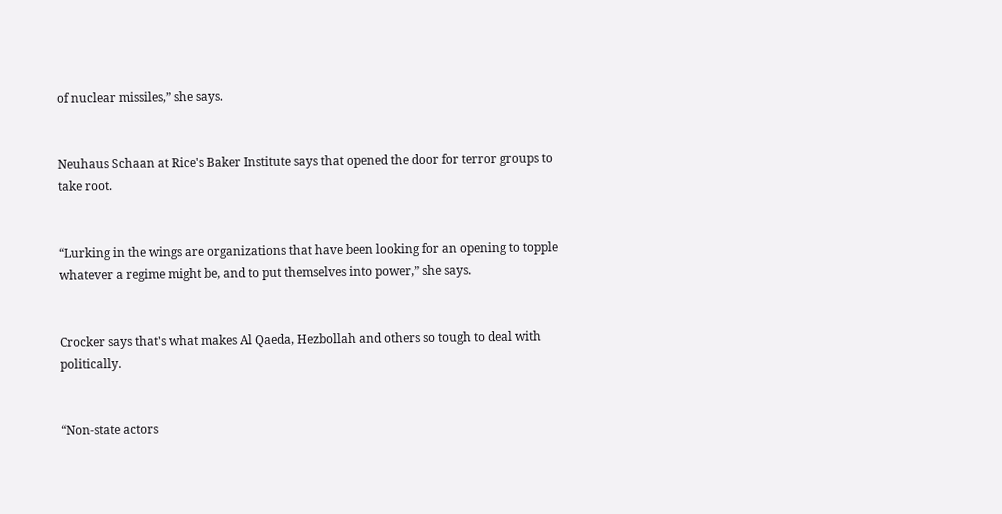of nuclear missiles,” she says.


Neuhaus Schaan at Rice's Baker Institute says that opened the door for terror groups to take root.


“Lurking in the wings are organizations that have been looking for an opening to topple whatever a regime might be, and to put themselves into power,” she says.


Crocker says that's what makes Al Qaeda, Hezbollah and others so tough to deal with politically.


“Non-state actors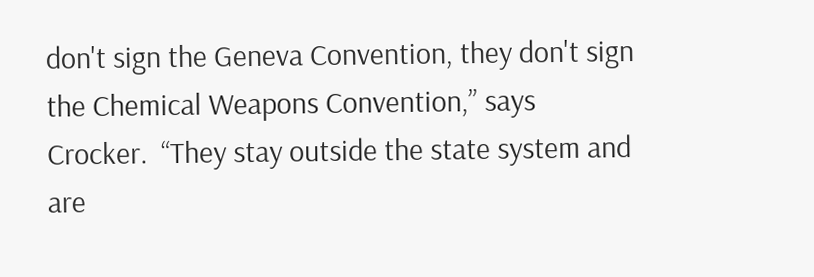don't sign the Geneva Convention, they don't sign the Chemical Weapons Convention,” says Crocker.  “They stay outside the state system and are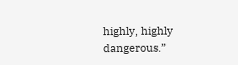highly, highly dangerous.”